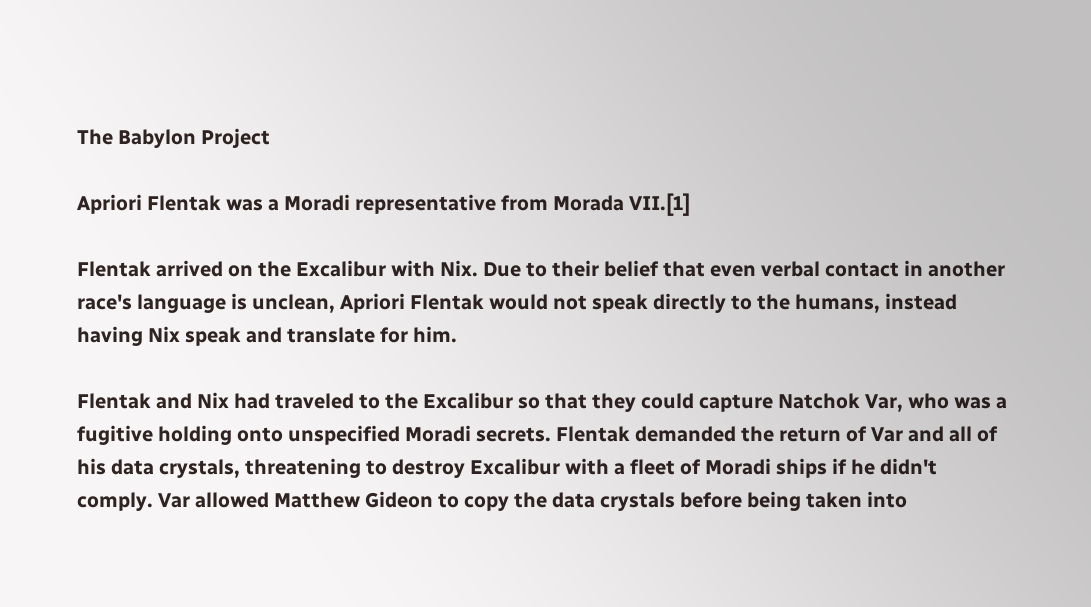The Babylon Project

Apriori Flentak was a Moradi representative from Morada VII.[1]

Flentak arrived on the Excalibur with Nix. Due to their belief that even verbal contact in another race's language is unclean, Apriori Flentak would not speak directly to the humans, instead having Nix speak and translate for him.

Flentak and Nix had traveled to the Excalibur so that they could capture Natchok Var, who was a fugitive holding onto unspecified Moradi secrets. Flentak demanded the return of Var and all of his data crystals, threatening to destroy Excalibur with a fleet of Moradi ships if he didn't comply. Var allowed Matthew Gideon to copy the data crystals before being taken into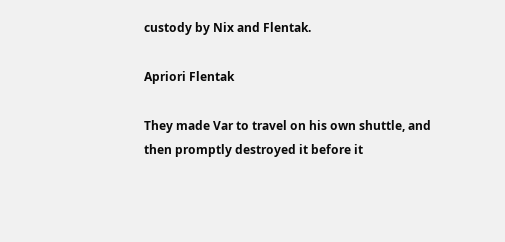custody by Nix and Flentak.

Apriori Flentak

They made Var to travel on his own shuttle, and then promptly destroyed it before it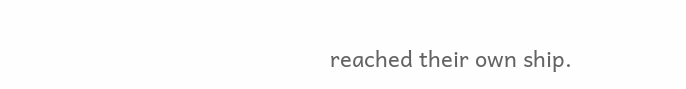reached their own ship.